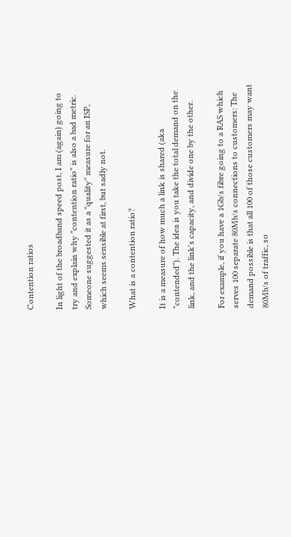Contention ratios

In light of the broadband speed post, I am (again) going to try and explain why "contention ratio" is also a bad metric. Someone suggested it as a "quality" measure for an ISP, which seems sensible at first, but sadly not.

What is a contention ratio?

It is a measure of how much a link is shared (aka "contended"). The idea is you take the total demand on the link, and the link's capacity, and divide one by the other.

For example, if you have a 1Gb/s fibre going to a RAS which serves 100 separate 80Mb/s connections to customers: The demand possible is that all 100 of those customers may want 80Mb/s of traffic, so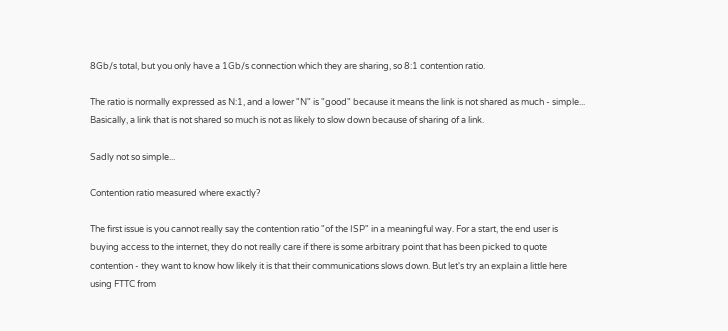8Gb/s total, but you only have a 1Gb/s connection which they are sharing, so 8:1 contention ratio.

The ratio is normally expressed as N:1, and a lower "N" is "good" because it means the link is not shared as much - simple... Basically, a link that is not shared so much is not as likely to slow down because of sharing of a link.

Sadly not so simple...

Contention ratio measured where exactly?

The first issue is you cannot really say the contention ratio "of the ISP" in a meaningful way. For a start, the end user is buying access to the internet, they do not really care if there is some arbitrary point that has been picked to quote contention - they want to know how likely it is that their communications slows down. But let's try an explain a little here using FTTC from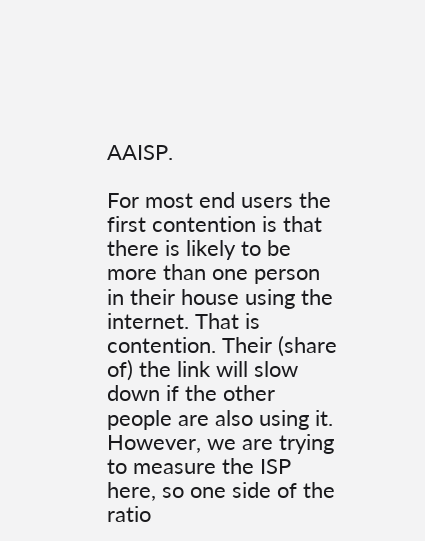AAISP.

For most end users the first contention is that there is likely to be more than one person in their house using the internet. That is contention. Their (share of) the link will slow down if the other people are also using it. However, we are trying to measure the ISP here, so one side of the ratio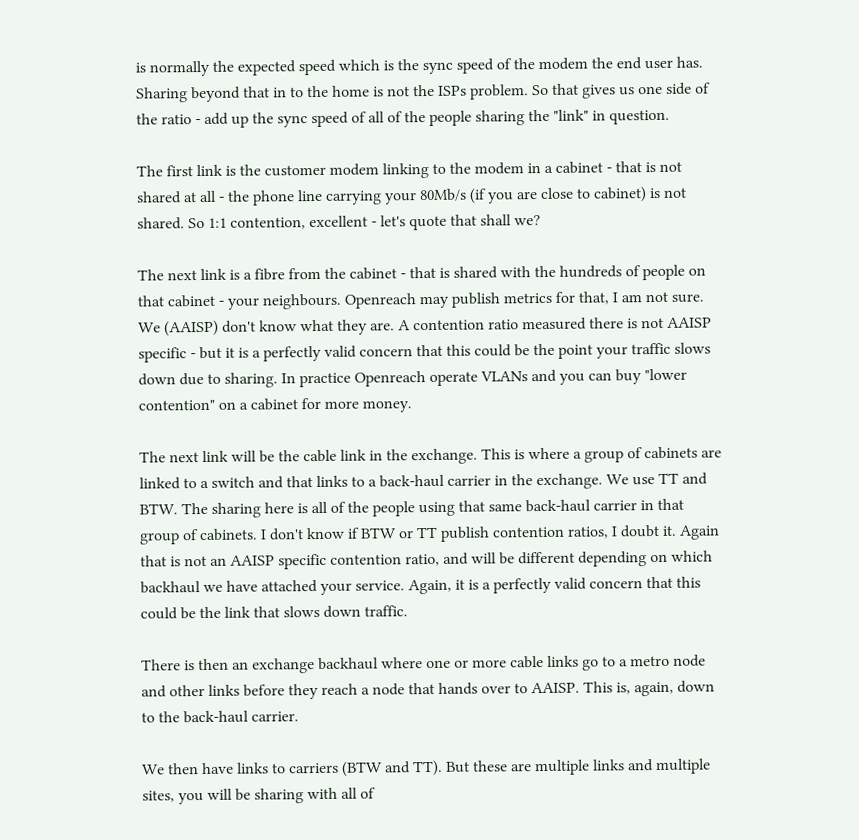is normally the expected speed which is the sync speed of the modem the end user has. Sharing beyond that in to the home is not the ISPs problem. So that gives us one side of the ratio - add up the sync speed of all of the people sharing the "link" in question.

The first link is the customer modem linking to the modem in a cabinet - that is not shared at all - the phone line carrying your 80Mb/s (if you are close to cabinet) is not shared. So 1:1 contention, excellent - let's quote that shall we?

The next link is a fibre from the cabinet - that is shared with the hundreds of people on that cabinet - your neighbours. Openreach may publish metrics for that, I am not sure. We (AAISP) don't know what they are. A contention ratio measured there is not AAISP specific - but it is a perfectly valid concern that this could be the point your traffic slows down due to sharing. In practice Openreach operate VLANs and you can buy "lower contention" on a cabinet for more money.

The next link will be the cable link in the exchange. This is where a group of cabinets are linked to a switch and that links to a back-haul carrier in the exchange. We use TT and BTW. The sharing here is all of the people using that same back-haul carrier in that group of cabinets. I don't know if BTW or TT publish contention ratios, I doubt it. Again that is not an AAISP specific contention ratio, and will be different depending on which backhaul we have attached your service. Again, it is a perfectly valid concern that this could be the link that slows down traffic.

There is then an exchange backhaul where one or more cable links go to a metro node and other links before they reach a node that hands over to AAISP. This is, again, down to the back-haul carrier.

We then have links to carriers (BTW and TT). But these are multiple links and multiple sites, you will be sharing with all of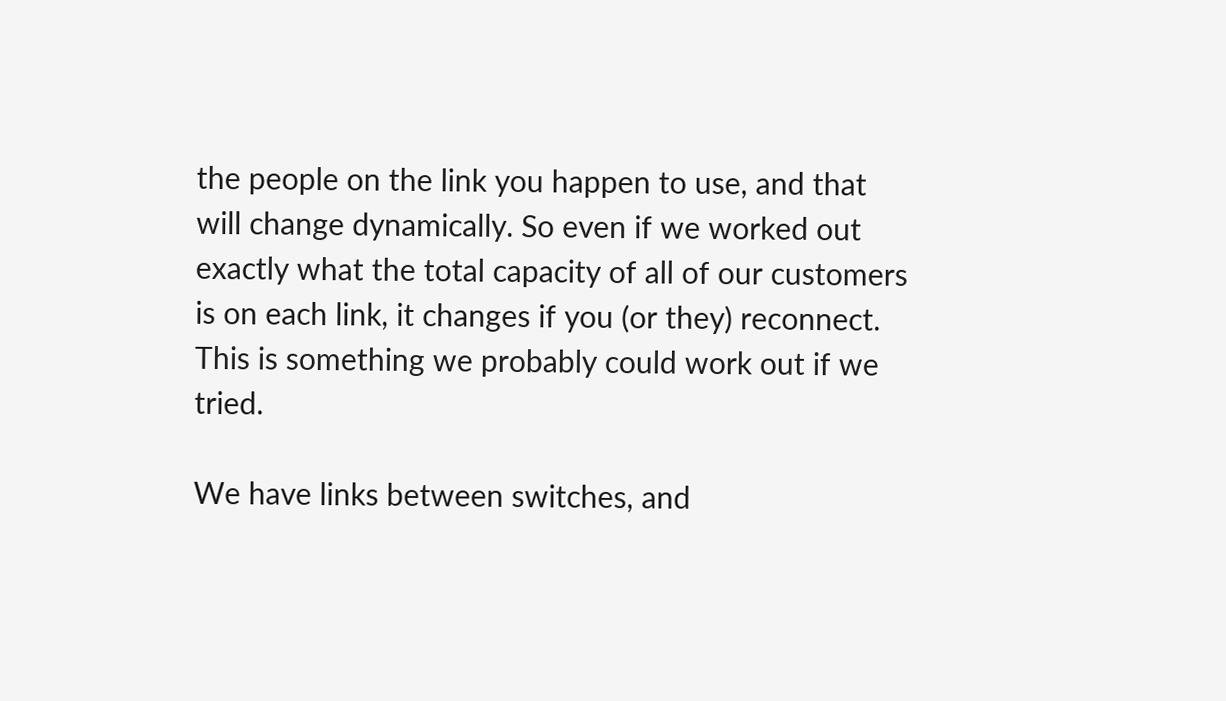the people on the link you happen to use, and that will change dynamically. So even if we worked out exactly what the total capacity of all of our customers is on each link, it changes if you (or they) reconnect. This is something we probably could work out if we tried.

We have links between switches, and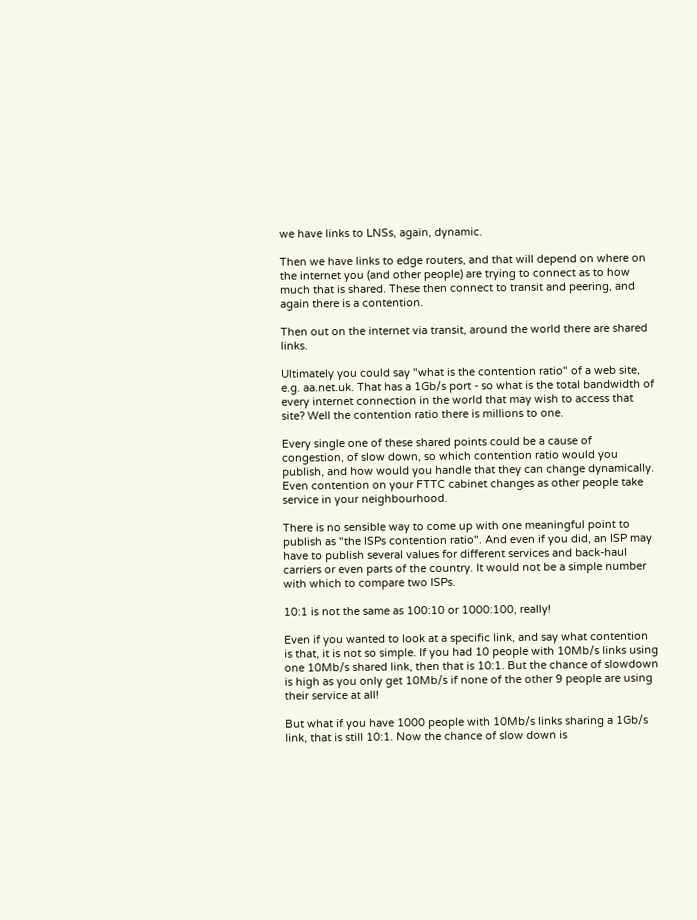we have links to LNSs, again, dynamic.

Then we have links to edge routers, and that will depend on where on the internet you (and other people) are trying to connect as to how much that is shared. These then connect to transit and peering, and again there is a contention.

Then out on the internet via transit, around the world there are shared links.

Ultimately you could say "what is the contention ratio" of a web site, e.g. aa.net.uk. That has a 1Gb/s port - so what is the total bandwidth of every internet connection in the world that may wish to access that site? Well the contention ratio there is millions to one.

Every single one of these shared points could be a cause of congestion, of slow down, so which contention ratio would you publish, and how would you handle that they can change dynamically. Even contention on your FTTC cabinet changes as other people take service in your neighbourhood.

There is no sensible way to come up with one meaningful point to publish as "the ISPs contention ratio". And even if you did, an ISP may have to publish several values for different services and back-haul carriers or even parts of the country. It would not be a simple number with which to compare two ISPs.

10:1 is not the same as 100:10 or 1000:100, really!

Even if you wanted to look at a specific link, and say what contention is that, it is not so simple. If you had 10 people with 10Mb/s links using one 10Mb/s shared link, then that is 10:1. But the chance of slowdown is high as you only get 10Mb/s if none of the other 9 people are using their service at all!

But what if you have 1000 people with 10Mb/s links sharing a 1Gb/s link, that is still 10:1. Now the chance of slow down is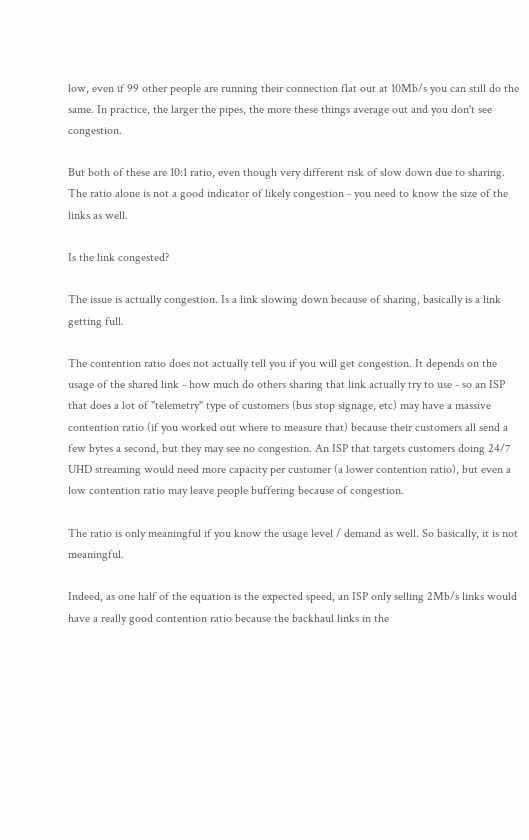low, even if 99 other people are running their connection flat out at 10Mb/s you can still do the same. In practice, the larger the pipes, the more these things average out and you don't see congestion.

But both of these are 10:1 ratio, even though very different risk of slow down due to sharing. The ratio alone is not a good indicator of likely congestion - you need to know the size of the links as well.

Is the link congested?

The issue is actually congestion. Is a link slowing down because of sharing, basically is a link getting full.

The contention ratio does not actually tell you if you will get congestion. It depends on the usage of the shared link - how much do others sharing that link actually try to use - so an ISP that does a lot of "telemetry" type of customers (bus stop signage, etc) may have a massive contention ratio (if you worked out where to measure that) because their customers all send a few bytes a second, but they may see no congestion. An ISP that targets customers doing 24/7 UHD streaming would need more capacity per customer (a lower contention ratio), but even a low contention ratio may leave people buffering because of congestion.

The ratio is only meaningful if you know the usage level / demand as well. So basically, it is not meaningful.

Indeed, as one half of the equation is the expected speed, an ISP only selling 2Mb/s links would have a really good contention ratio because the backhaul links in the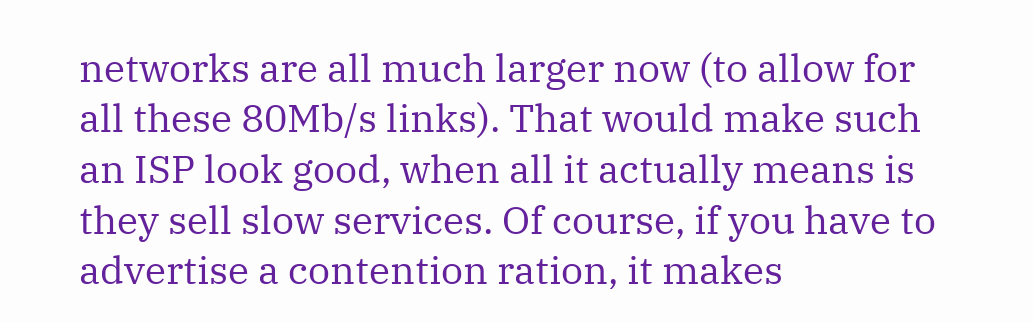networks are all much larger now (to allow for all these 80Mb/s links). That would make such an ISP look good, when all it actually means is they sell slow services. Of course, if you have to advertise a contention ration, it makes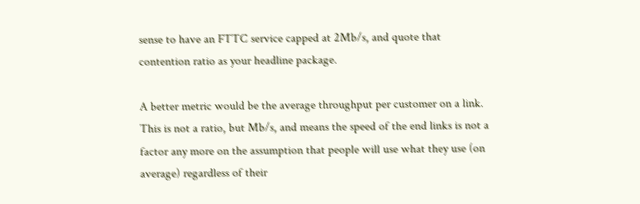sense to have an FTTC service capped at 2Mb/s, and quote that contention ratio as your headline package.

A better metric would be the average throughput per customer on a link. This is not a ratio, but Mb/s, and means the speed of the end links is not a factor any more on the assumption that people will use what they use (on average) regardless of their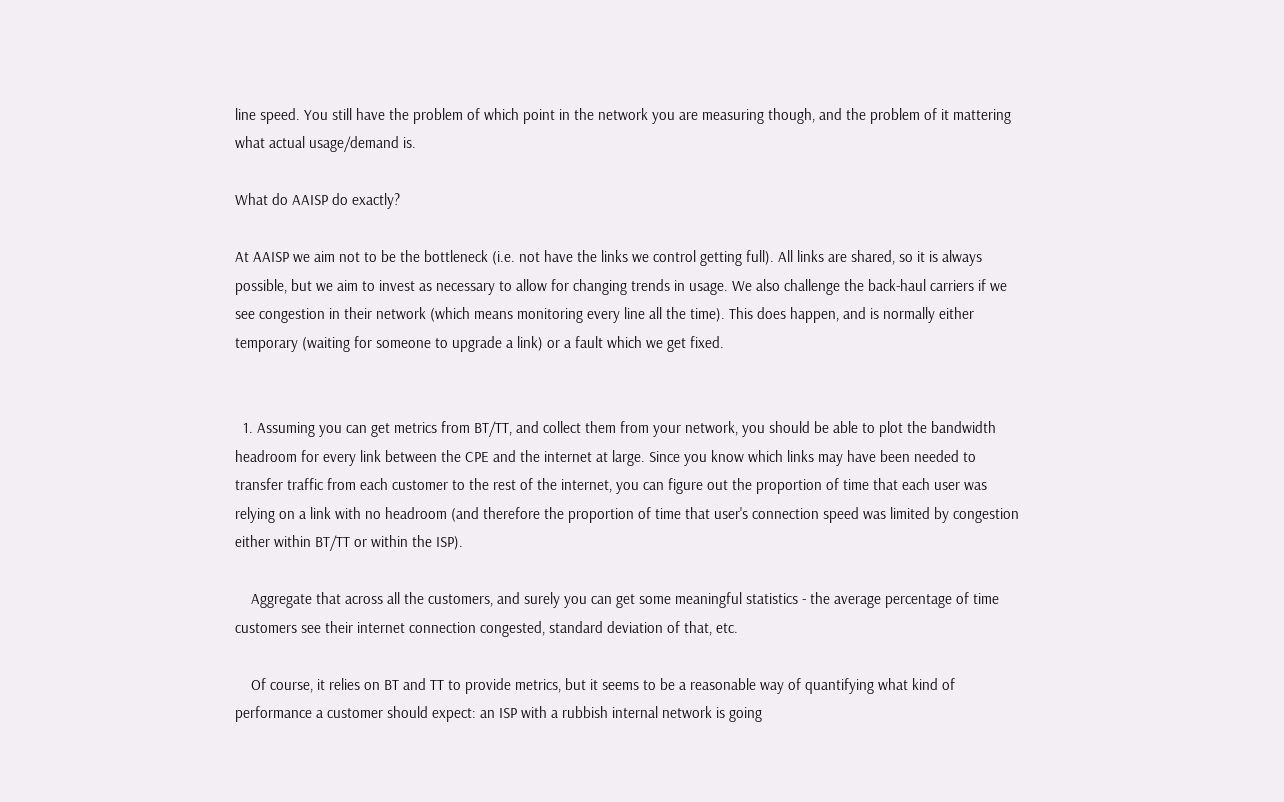line speed. You still have the problem of which point in the network you are measuring though, and the problem of it mattering what actual usage/demand is.

What do AAISP do exactly?

At AAISP we aim not to be the bottleneck (i.e. not have the links we control getting full). All links are shared, so it is always possible, but we aim to invest as necessary to allow for changing trends in usage. We also challenge the back-haul carriers if we see congestion in their network (which means monitoring every line all the time). This does happen, and is normally either temporary (waiting for someone to upgrade a link) or a fault which we get fixed.


  1. Assuming you can get metrics from BT/TT, and collect them from your network, you should be able to plot the bandwidth headroom for every link between the CPE and the internet at large. Since you know which links may have been needed to transfer traffic from each customer to the rest of the internet, you can figure out the proportion of time that each user was relying on a link with no headroom (and therefore the proportion of time that user's connection speed was limited by congestion either within BT/TT or within the ISP).

    Aggregate that across all the customers, and surely you can get some meaningful statistics - the average percentage of time customers see their internet connection congested, standard deviation of that, etc.

    Of course, it relies on BT and TT to provide metrics, but it seems to be a reasonable way of quantifying what kind of performance a customer should expect: an ISP with a rubbish internal network is going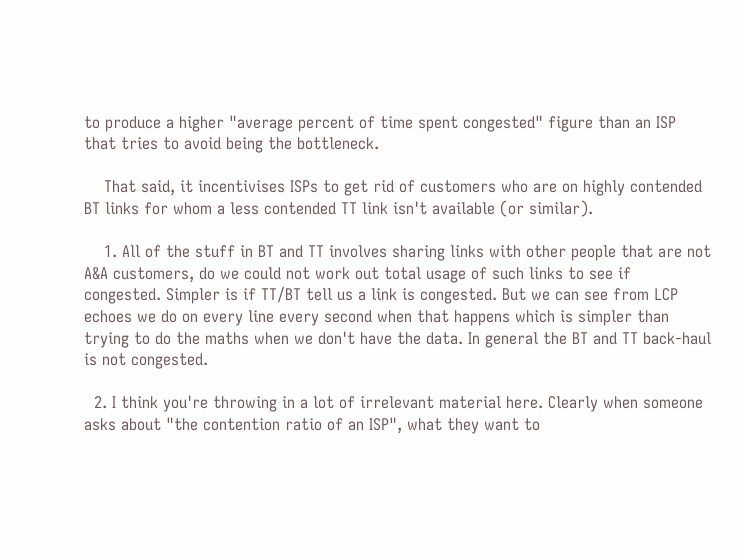to produce a higher "average percent of time spent congested" figure than an ISP that tries to avoid being the bottleneck.

    That said, it incentivises ISPs to get rid of customers who are on highly contended BT links for whom a less contended TT link isn't available (or similar).

    1. All of the stuff in BT and TT involves sharing links with other people that are not A&A customers, do we could not work out total usage of such links to see if congested. Simpler is if TT/BT tell us a link is congested. But we can see from LCP echoes we do on every line every second when that happens which is simpler than trying to do the maths when we don't have the data. In general the BT and TT back-haul is not congested.

  2. I think you're throwing in a lot of irrelevant material here. Clearly when someone asks about "the contention ratio of an ISP", what they want to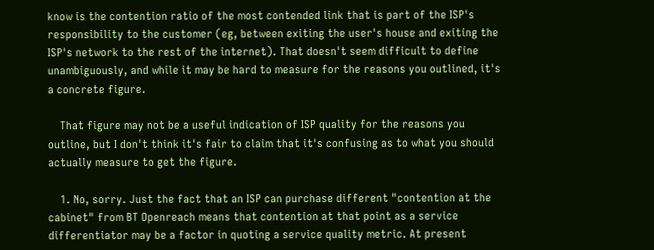know is the contention ratio of the most contended link that is part of the ISP's responsibility to the customer (eg, between exiting the user's house and exiting the ISP's network to the rest of the internet). That doesn't seem difficult to define unambiguously, and while it may be hard to measure for the reasons you outlined, it's a concrete figure.

    That figure may not be a useful indication of ISP quality for the reasons you outline, but I don't think it's fair to claim that it's confusing as to what you should actually measure to get the figure.

    1. No, sorry. Just the fact that an ISP can purchase different "contention at the cabinet" from BT Openreach means that contention at that point as a service differentiator may be a factor in quoting a service quality metric. At present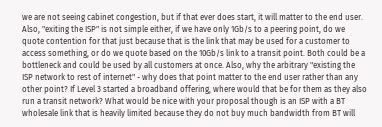we are not seeing cabinet congestion, but if that ever does start, it will matter to the end user. Also, "exiting the ISP" is not simple either, if we have only 1Gb/s to a peering point, do we quote contention for that just because that is the link that may be used for a customer to access something, or do we quote based on the 10Gb/s link to a transit point. Both could be a bottleneck and could be used by all customers at once. Also, why the arbitrary "existing the ISP network to rest of internet" - why does that point matter to the end user rather than any other point? If Level 3 started a broadband offering, where would that be for them as they also run a transit network? What would be nice with your proposal though is an ISP with a BT wholesale link that is heavily limited because they do not buy much bandwidth from BT will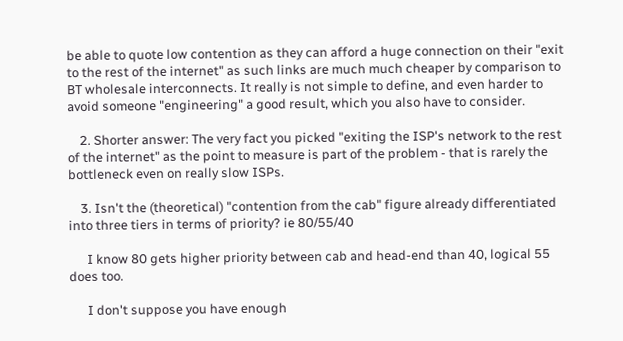be able to quote low contention as they can afford a huge connection on their "exit to the rest of the internet" as such links are much much cheaper by comparison to BT wholesale interconnects. It really is not simple to define, and even harder to avoid someone "engineering" a good result, which you also have to consider.

    2. Shorter answer: The very fact you picked "exiting the ISP's network to the rest of the internet" as the point to measure is part of the problem - that is rarely the bottleneck even on really slow ISPs.

    3. Isn't the (theoretical) "contention from the cab" figure already differentiated into three tiers in terms of priority? ie 80/55/40

      I know 80 gets higher priority between cab and head-end than 40, logical 55 does too.

      I don't suppose you have enough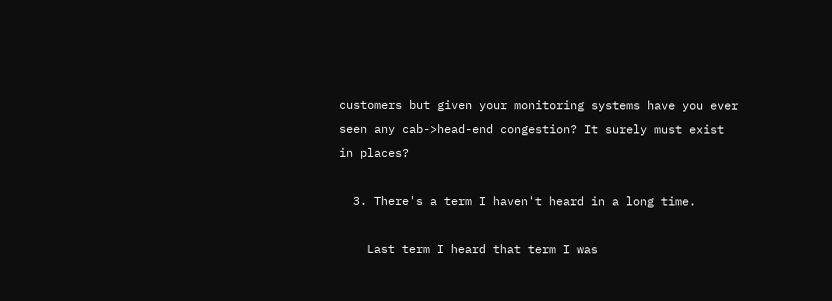customers but given your monitoring systems have you ever seen any cab->head-end congestion? It surely must exist in places?

  3. There's a term I haven't heard in a long time.

    Last term I heard that term I was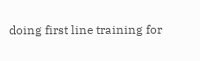doing first line training for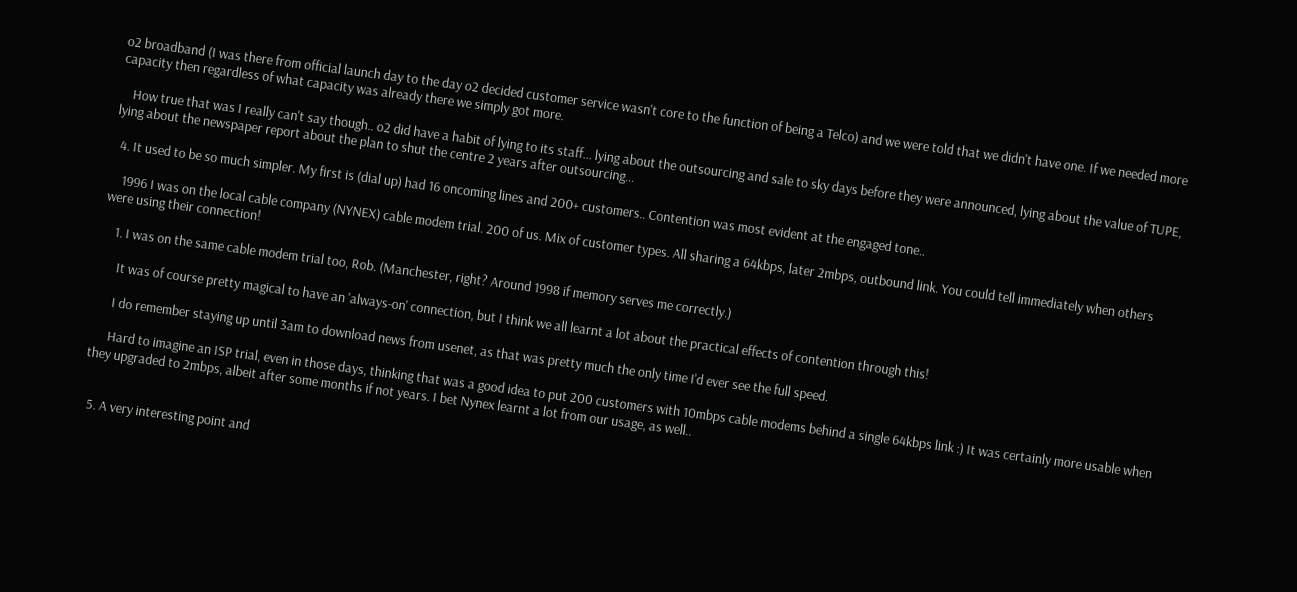o2 broadband (I was there from official launch day to the day o2 decided customer service wasn't core to the function of being a Telco) and we were told that we didn't have one. If we needed more capacity then regardless of what capacity was already there we simply got more.

    How true that was I really can't say though.. o2 did have a habit of lying to its staff... lying about the outsourcing and sale to sky days before they were announced, lying about the value of TUPE, lying about the newspaper report about the plan to shut the centre 2 years after outsourcing...

  4. It used to be so much simpler. My first is (dial up) had 16 oncoming lines and 200+ customers.. Contention was most evident at the engaged tone..

    1996 I was on the local cable company (NYNEX) cable modem trial. 200 of us. Mix of customer types. All sharing a 64kbps, later 2mbps, outbound link. You could tell immediately when others were using their connection!

    1. I was on the same cable modem trial too, Rob. (Manchester, right? Around 1998 if memory serves me correctly.)

      It was of course pretty magical to have an 'always-on' connection, but I think we all learnt a lot about the practical effects of contention through this!

      I do remember staying up until 3am to download news from usenet, as that was pretty much the only time I'd ever see the full speed.

      Hard to imagine an ISP trial, even in those days, thinking that was a good idea to put 200 customers with 10mbps cable modems behind a single 64kbps link :) It was certainly more usable when they upgraded to 2mbps, albeit after some months if not years. I bet Nynex learnt a lot from our usage, as well..


  5. A very interesting point and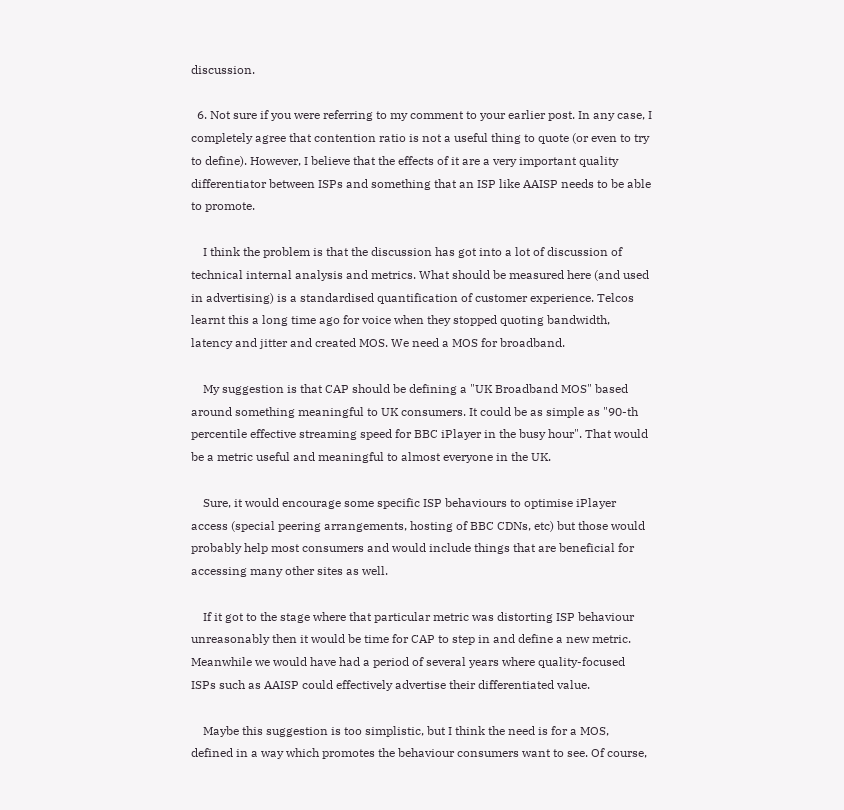discussion.

  6. Not sure if you were referring to my comment to your earlier post. In any case, I completely agree that contention ratio is not a useful thing to quote (or even to try to define). However, I believe that the effects of it are a very important quality differentiator between ISPs and something that an ISP like AAISP needs to be able to promote.

    I think the problem is that the discussion has got into a lot of discussion of technical internal analysis and metrics. What should be measured here (and used in advertising) is a standardised quantification of customer experience. Telcos learnt this a long time ago for voice when they stopped quoting bandwidth, latency and jitter and created MOS. We need a MOS for broadband.

    My suggestion is that CAP should be defining a "UK Broadband MOS" based around something meaningful to UK consumers. It could be as simple as "90-th percentile effective streaming speed for BBC iPlayer in the busy hour". That would be a metric useful and meaningful to almost everyone in the UK.

    Sure, it would encourage some specific ISP behaviours to optimise iPlayer access (special peering arrangements, hosting of BBC CDNs, etc) but those would probably help most consumers and would include things that are beneficial for accessing many other sites as well.

    If it got to the stage where that particular metric was distorting ISP behaviour unreasonably then it would be time for CAP to step in and define a new metric. Meanwhile we would have had a period of several years where quality-focused ISPs such as AAISP could effectively advertise their differentiated value.

    Maybe this suggestion is too simplistic, but I think the need is for a MOS, defined in a way which promotes the behaviour consumers want to see. Of course,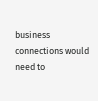business connections would need to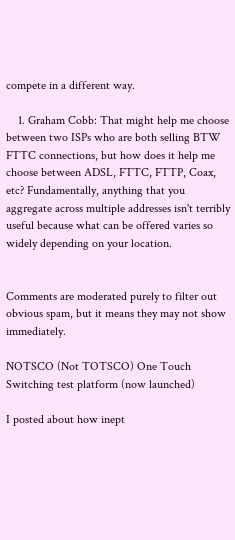compete in a different way.

    1. Graham Cobb: That might help me choose between two ISPs who are both selling BTW FTTC connections, but how does it help me choose between ADSL, FTTC, FTTP, Coax, etc? Fundamentally, anything that you aggregate across multiple addresses isn't terribly useful because what can be offered varies so widely depending on your location.


Comments are moderated purely to filter out obvious spam, but it means they may not show immediately.

NOTSCO (Not TOTSCO) One Touch Switching test platform (now launched)

I posted about how inept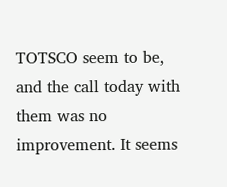TOTSCO seem to be, and the call today with them was no improvement. It seems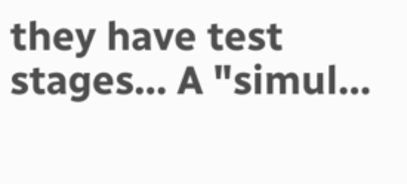they have test stages... A "simul...